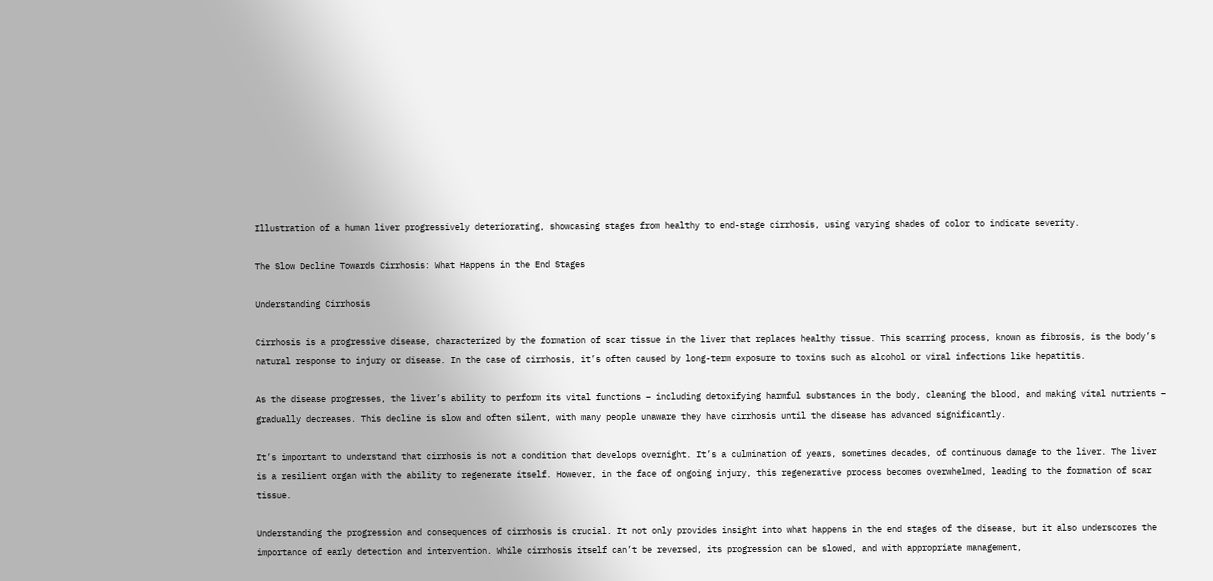Illustration of a human liver progressively deteriorating, showcasing stages from healthy to end-stage cirrhosis, using varying shades of color to indicate severity.

The Slow Decline Towards Cirrhosis: What Happens in the End Stages

Understanding Cirrhosis

Cirrhosis is a progressive disease, characterized by the formation of scar tissue in the liver that replaces healthy tissue. This scarring process, known as fibrosis, is the body’s natural response to injury or disease. In the case of cirrhosis, it’s often caused by long-term exposure to toxins such as alcohol or viral infections like hepatitis.

As the disease progresses, the liver’s ability to perform its vital functions – including detoxifying harmful substances in the body, cleaning the blood, and making vital nutrients – gradually decreases. This decline is slow and often silent, with many people unaware they have cirrhosis until the disease has advanced significantly.

It’s important to understand that cirrhosis is not a condition that develops overnight. It’s a culmination of years, sometimes decades, of continuous damage to the liver. The liver is a resilient organ with the ability to regenerate itself. However, in the face of ongoing injury, this regenerative process becomes overwhelmed, leading to the formation of scar tissue.

Understanding the progression and consequences of cirrhosis is crucial. It not only provides insight into what happens in the end stages of the disease, but it also underscores the importance of early detection and intervention. While cirrhosis itself can’t be reversed, its progression can be slowed, and with appropriate management,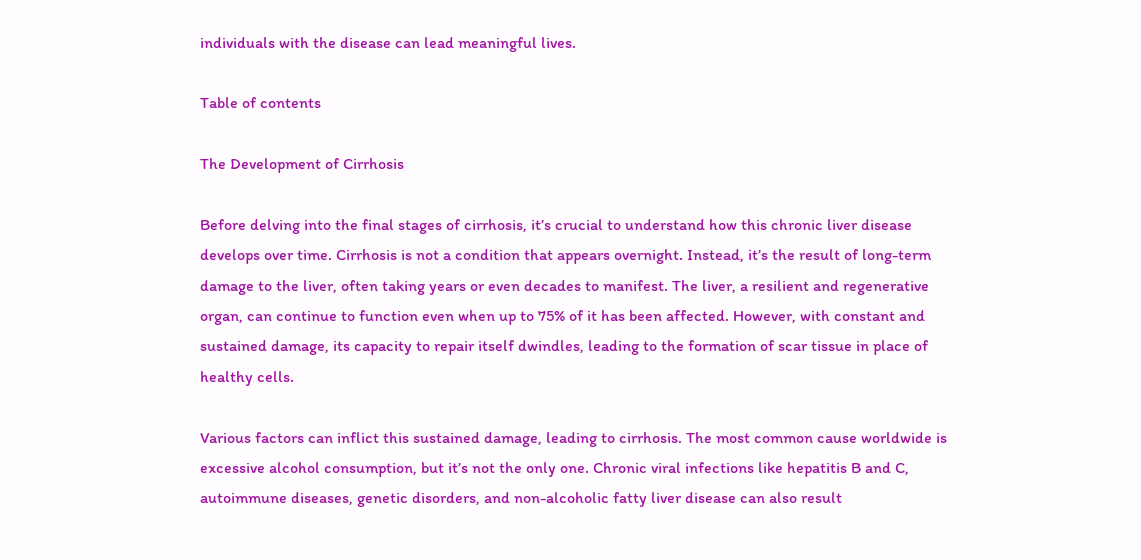individuals with the disease can lead meaningful lives.

Table of contents

The Development of Cirrhosis

Before delving into the final stages of cirrhosis, it’s crucial to understand how this chronic liver disease develops over time. Cirrhosis is not a condition that appears overnight. Instead, it’s the result of long-term damage to the liver, often taking years or even decades to manifest. The liver, a resilient and regenerative organ, can continue to function even when up to 75% of it has been affected. However, with constant and sustained damage, its capacity to repair itself dwindles, leading to the formation of scar tissue in place of healthy cells.

Various factors can inflict this sustained damage, leading to cirrhosis. The most common cause worldwide is excessive alcohol consumption, but it’s not the only one. Chronic viral infections like hepatitis B and C, autoimmune diseases, genetic disorders, and non-alcoholic fatty liver disease can also result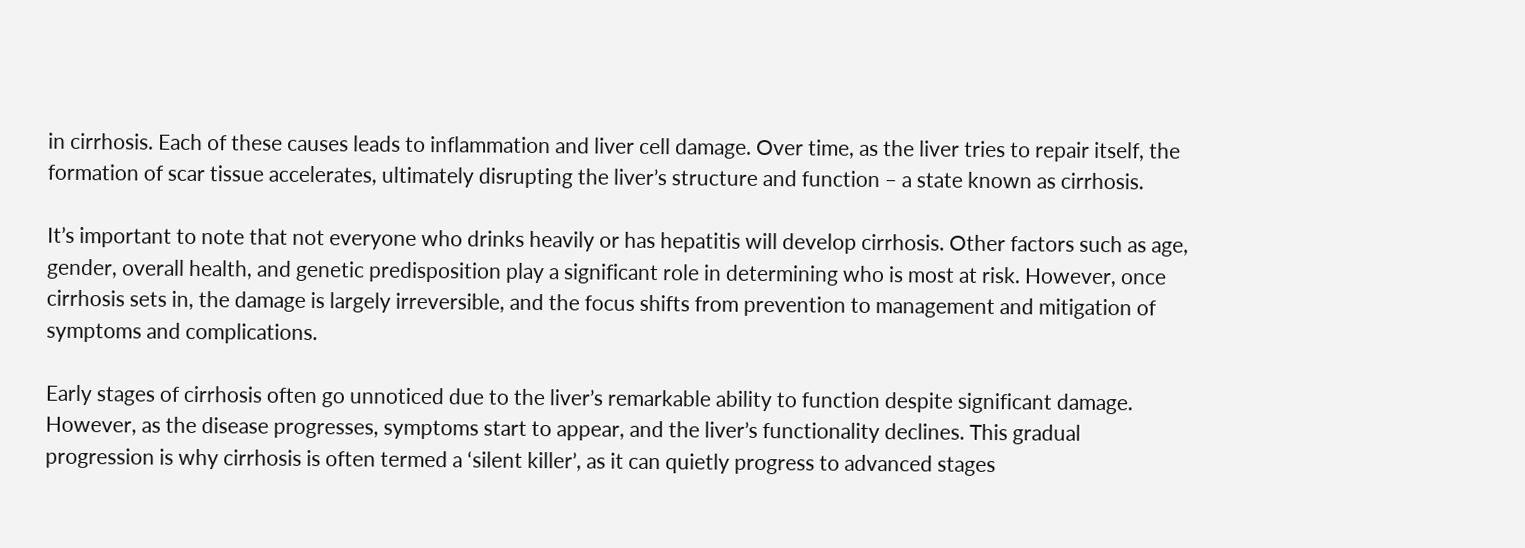in cirrhosis. Each of these causes leads to inflammation and liver cell damage. Over time, as the liver tries to repair itself, the formation of scar tissue accelerates, ultimately disrupting the liver’s structure and function – a state known as cirrhosis.

It’s important to note that not everyone who drinks heavily or has hepatitis will develop cirrhosis. Other factors such as age, gender, overall health, and genetic predisposition play a significant role in determining who is most at risk. However, once cirrhosis sets in, the damage is largely irreversible, and the focus shifts from prevention to management and mitigation of symptoms and complications.

Early stages of cirrhosis often go unnoticed due to the liver’s remarkable ability to function despite significant damage. However, as the disease progresses, symptoms start to appear, and the liver’s functionality declines. This gradual progression is why cirrhosis is often termed a ‘silent killer’, as it can quietly progress to advanced stages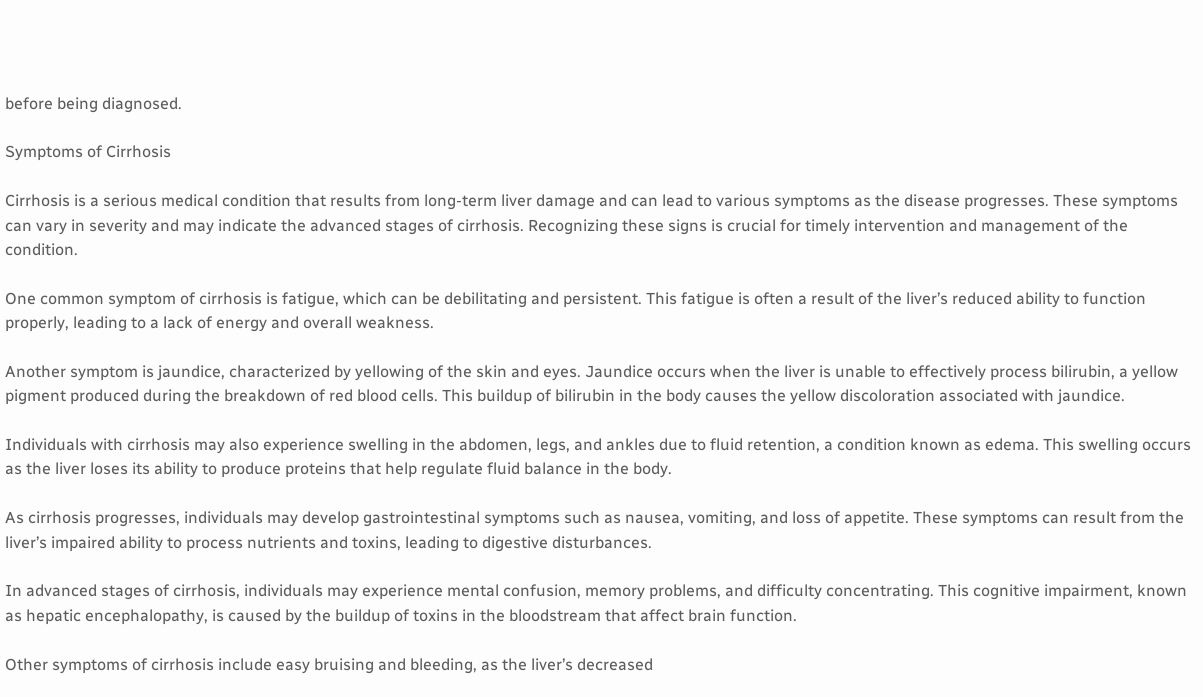before being diagnosed.

Symptoms of Cirrhosis

Cirrhosis is a serious medical condition that results from long-term liver damage and can lead to various symptoms as the disease progresses. These symptoms can vary in severity and may indicate the advanced stages of cirrhosis. Recognizing these signs is crucial for timely intervention and management of the condition.

One common symptom of cirrhosis is fatigue, which can be debilitating and persistent. This fatigue is often a result of the liver’s reduced ability to function properly, leading to a lack of energy and overall weakness.

Another symptom is jaundice, characterized by yellowing of the skin and eyes. Jaundice occurs when the liver is unable to effectively process bilirubin, a yellow pigment produced during the breakdown of red blood cells. This buildup of bilirubin in the body causes the yellow discoloration associated with jaundice.

Individuals with cirrhosis may also experience swelling in the abdomen, legs, and ankles due to fluid retention, a condition known as edema. This swelling occurs as the liver loses its ability to produce proteins that help regulate fluid balance in the body.

As cirrhosis progresses, individuals may develop gastrointestinal symptoms such as nausea, vomiting, and loss of appetite. These symptoms can result from the liver’s impaired ability to process nutrients and toxins, leading to digestive disturbances.

In advanced stages of cirrhosis, individuals may experience mental confusion, memory problems, and difficulty concentrating. This cognitive impairment, known as hepatic encephalopathy, is caused by the buildup of toxins in the bloodstream that affect brain function.

Other symptoms of cirrhosis include easy bruising and bleeding, as the liver’s decreased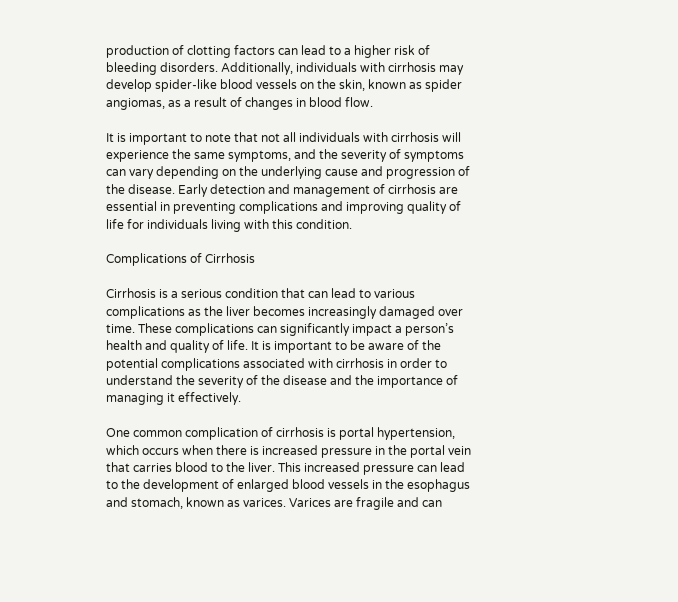production of clotting factors can lead to a higher risk of bleeding disorders. Additionally, individuals with cirrhosis may develop spider-like blood vessels on the skin, known as spider angiomas, as a result of changes in blood flow.

It is important to note that not all individuals with cirrhosis will experience the same symptoms, and the severity of symptoms can vary depending on the underlying cause and progression of the disease. Early detection and management of cirrhosis are essential in preventing complications and improving quality of life for individuals living with this condition.

Complications of Cirrhosis

Cirrhosis is a serious condition that can lead to various complications as the liver becomes increasingly damaged over time. These complications can significantly impact a person’s health and quality of life. It is important to be aware of the potential complications associated with cirrhosis in order to understand the severity of the disease and the importance of managing it effectively.

One common complication of cirrhosis is portal hypertension, which occurs when there is increased pressure in the portal vein that carries blood to the liver. This increased pressure can lead to the development of enlarged blood vessels in the esophagus and stomach, known as varices. Varices are fragile and can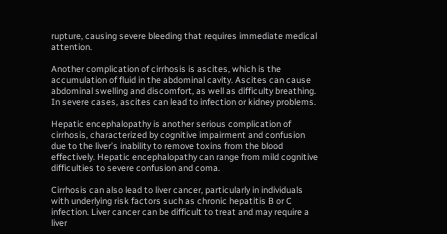rupture, causing severe bleeding that requires immediate medical attention.

Another complication of cirrhosis is ascites, which is the accumulation of fluid in the abdominal cavity. Ascites can cause abdominal swelling and discomfort, as well as difficulty breathing. In severe cases, ascites can lead to infection or kidney problems.

Hepatic encephalopathy is another serious complication of cirrhosis, characterized by cognitive impairment and confusion due to the liver’s inability to remove toxins from the blood effectively. Hepatic encephalopathy can range from mild cognitive difficulties to severe confusion and coma.

Cirrhosis can also lead to liver cancer, particularly in individuals with underlying risk factors such as chronic hepatitis B or C infection. Liver cancer can be difficult to treat and may require a liver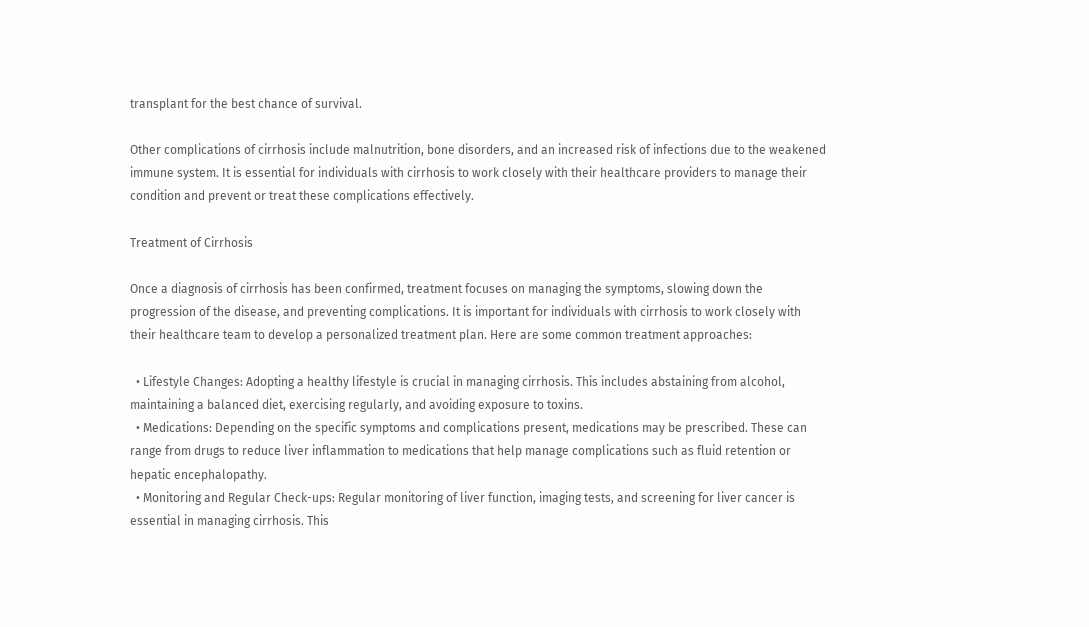transplant for the best chance of survival.

Other complications of cirrhosis include malnutrition, bone disorders, and an increased risk of infections due to the weakened immune system. It is essential for individuals with cirrhosis to work closely with their healthcare providers to manage their condition and prevent or treat these complications effectively.

Treatment of Cirrhosis

Once a diagnosis of cirrhosis has been confirmed, treatment focuses on managing the symptoms, slowing down the progression of the disease, and preventing complications. It is important for individuals with cirrhosis to work closely with their healthcare team to develop a personalized treatment plan. Here are some common treatment approaches:

  • Lifestyle Changes: Adopting a healthy lifestyle is crucial in managing cirrhosis. This includes abstaining from alcohol, maintaining a balanced diet, exercising regularly, and avoiding exposure to toxins.
  • Medications: Depending on the specific symptoms and complications present, medications may be prescribed. These can range from drugs to reduce liver inflammation to medications that help manage complications such as fluid retention or hepatic encephalopathy.
  • Monitoring and Regular Check-ups: Regular monitoring of liver function, imaging tests, and screening for liver cancer is essential in managing cirrhosis. This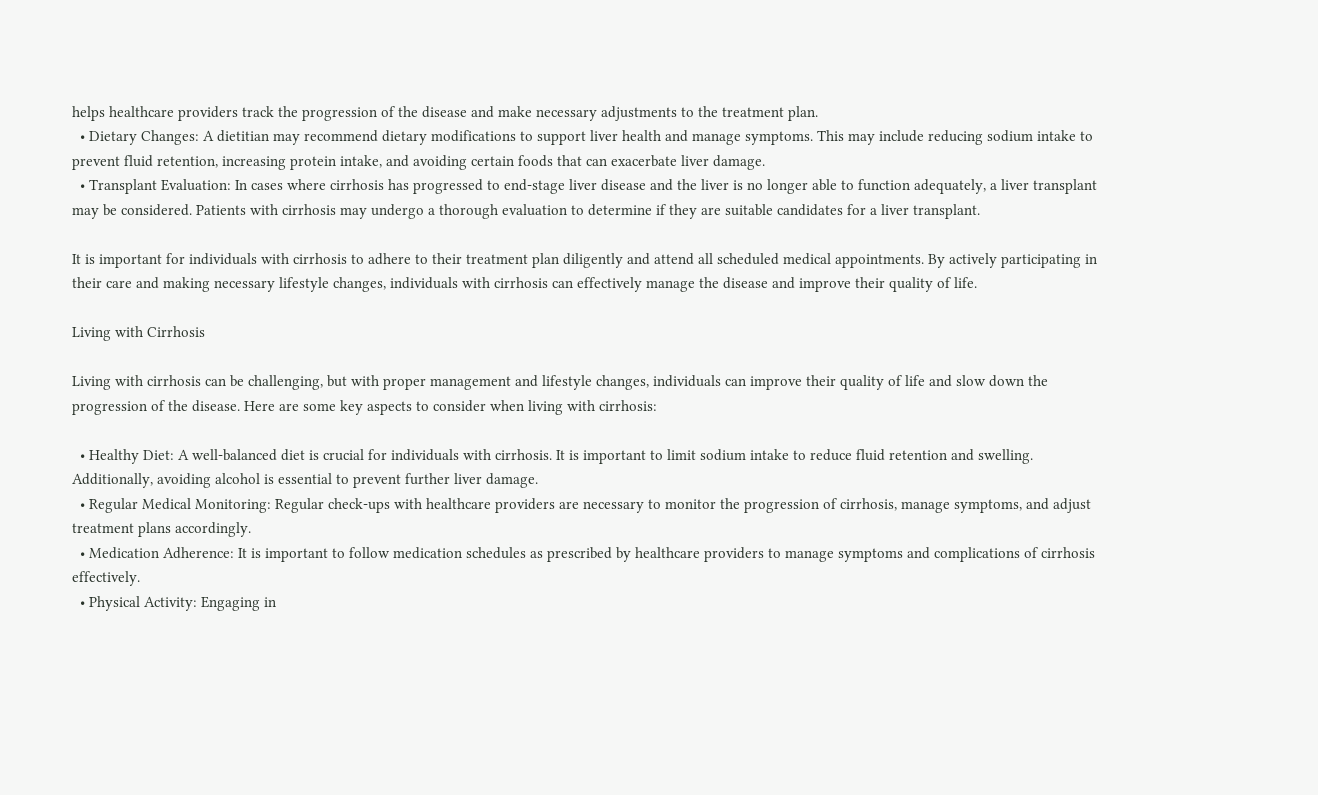helps healthcare providers track the progression of the disease and make necessary adjustments to the treatment plan.
  • Dietary Changes: A dietitian may recommend dietary modifications to support liver health and manage symptoms. This may include reducing sodium intake to prevent fluid retention, increasing protein intake, and avoiding certain foods that can exacerbate liver damage.
  • Transplant Evaluation: In cases where cirrhosis has progressed to end-stage liver disease and the liver is no longer able to function adequately, a liver transplant may be considered. Patients with cirrhosis may undergo a thorough evaluation to determine if they are suitable candidates for a liver transplant.

It is important for individuals with cirrhosis to adhere to their treatment plan diligently and attend all scheduled medical appointments. By actively participating in their care and making necessary lifestyle changes, individuals with cirrhosis can effectively manage the disease and improve their quality of life.

Living with Cirrhosis

Living with cirrhosis can be challenging, but with proper management and lifestyle changes, individuals can improve their quality of life and slow down the progression of the disease. Here are some key aspects to consider when living with cirrhosis:

  • Healthy Diet: A well-balanced diet is crucial for individuals with cirrhosis. It is important to limit sodium intake to reduce fluid retention and swelling. Additionally, avoiding alcohol is essential to prevent further liver damage.
  • Regular Medical Monitoring: Regular check-ups with healthcare providers are necessary to monitor the progression of cirrhosis, manage symptoms, and adjust treatment plans accordingly.
  • Medication Adherence: It is important to follow medication schedules as prescribed by healthcare providers to manage symptoms and complications of cirrhosis effectively.
  • Physical Activity: Engaging in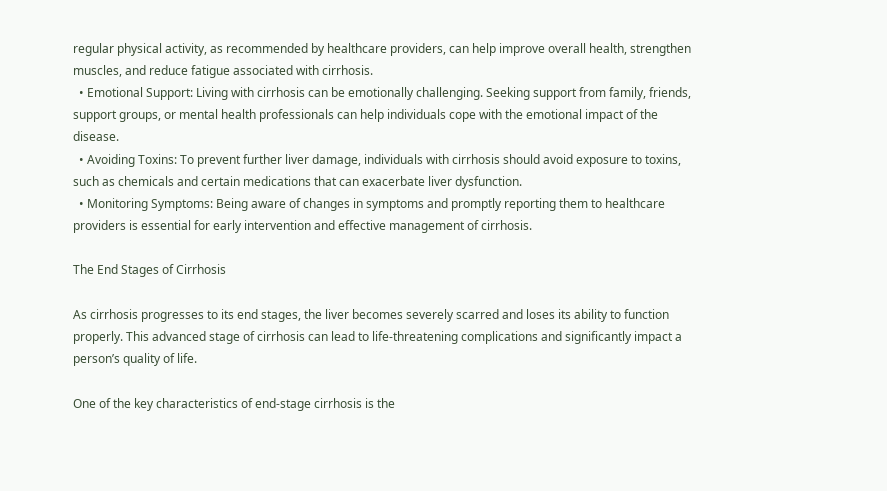regular physical activity, as recommended by healthcare providers, can help improve overall health, strengthen muscles, and reduce fatigue associated with cirrhosis.
  • Emotional Support: Living with cirrhosis can be emotionally challenging. Seeking support from family, friends, support groups, or mental health professionals can help individuals cope with the emotional impact of the disease.
  • Avoiding Toxins: To prevent further liver damage, individuals with cirrhosis should avoid exposure to toxins, such as chemicals and certain medications that can exacerbate liver dysfunction.
  • Monitoring Symptoms: Being aware of changes in symptoms and promptly reporting them to healthcare providers is essential for early intervention and effective management of cirrhosis.

The End Stages of Cirrhosis

As cirrhosis progresses to its end stages, the liver becomes severely scarred and loses its ability to function properly. This advanced stage of cirrhosis can lead to life-threatening complications and significantly impact a person’s quality of life.

One of the key characteristics of end-stage cirrhosis is the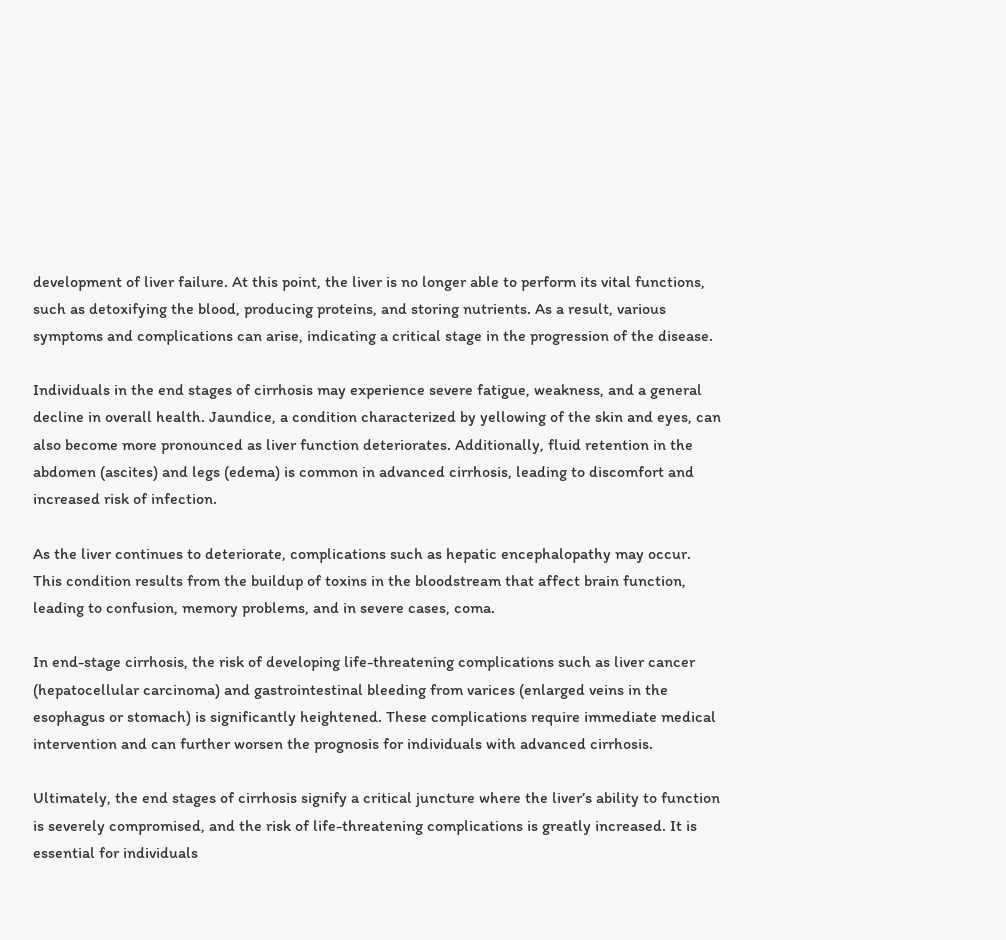development of liver failure. At this point, the liver is no longer able to perform its vital functions, such as detoxifying the blood, producing proteins, and storing nutrients. As a result, various symptoms and complications can arise, indicating a critical stage in the progression of the disease.

Individuals in the end stages of cirrhosis may experience severe fatigue, weakness, and a general decline in overall health. Jaundice, a condition characterized by yellowing of the skin and eyes, can also become more pronounced as liver function deteriorates. Additionally, fluid retention in the abdomen (ascites) and legs (edema) is common in advanced cirrhosis, leading to discomfort and increased risk of infection.

As the liver continues to deteriorate, complications such as hepatic encephalopathy may occur. This condition results from the buildup of toxins in the bloodstream that affect brain function, leading to confusion, memory problems, and in severe cases, coma.

In end-stage cirrhosis, the risk of developing life-threatening complications such as liver cancer (hepatocellular carcinoma) and gastrointestinal bleeding from varices (enlarged veins in the esophagus or stomach) is significantly heightened. These complications require immediate medical intervention and can further worsen the prognosis for individuals with advanced cirrhosis.

Ultimately, the end stages of cirrhosis signify a critical juncture where the liver’s ability to function is severely compromised, and the risk of life-threatening complications is greatly increased. It is essential for individuals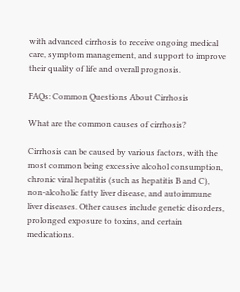with advanced cirrhosis to receive ongoing medical care, symptom management, and support to improve their quality of life and overall prognosis.

FAQs: Common Questions About Cirrhosis

What are the common causes of cirrhosis?

Cirrhosis can be caused by various factors, with the most common being excessive alcohol consumption, chronic viral hepatitis (such as hepatitis B and C), non-alcoholic fatty liver disease, and autoimmune liver diseases. Other causes include genetic disorders, prolonged exposure to toxins, and certain medications.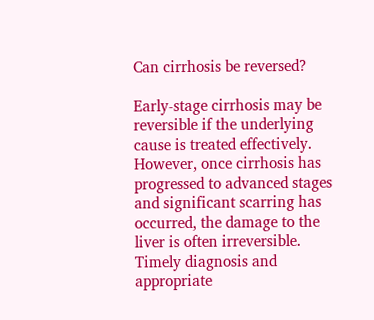Can cirrhosis be reversed?

Early-stage cirrhosis may be reversible if the underlying cause is treated effectively. However, once cirrhosis has progressed to advanced stages and significant scarring has occurred, the damage to the liver is often irreversible. Timely diagnosis and appropriate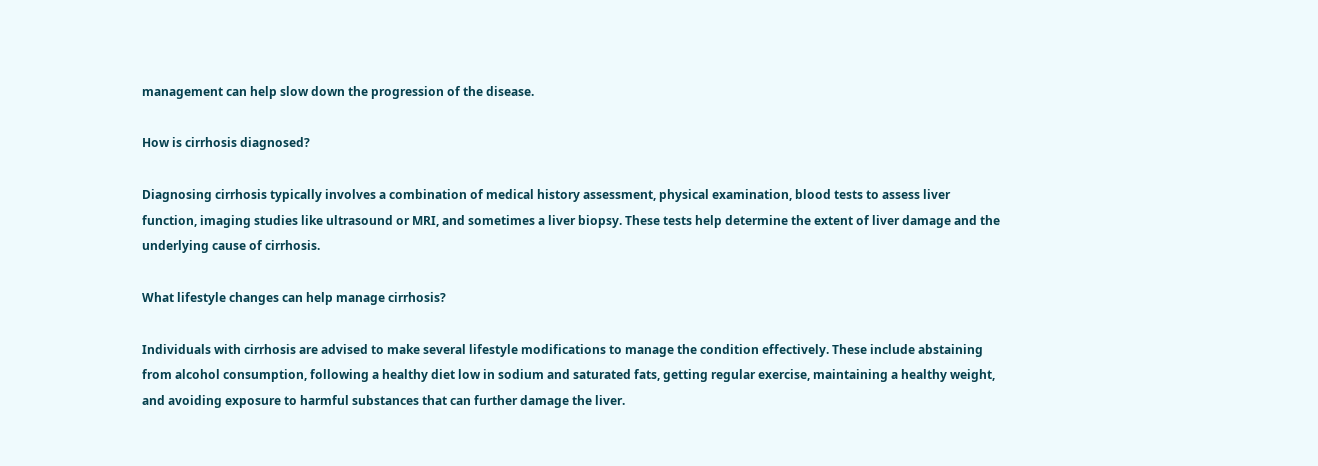management can help slow down the progression of the disease.

How is cirrhosis diagnosed?

Diagnosing cirrhosis typically involves a combination of medical history assessment, physical examination, blood tests to assess liver function, imaging studies like ultrasound or MRI, and sometimes a liver biopsy. These tests help determine the extent of liver damage and the underlying cause of cirrhosis.

What lifestyle changes can help manage cirrhosis?

Individuals with cirrhosis are advised to make several lifestyle modifications to manage the condition effectively. These include abstaining from alcohol consumption, following a healthy diet low in sodium and saturated fats, getting regular exercise, maintaining a healthy weight, and avoiding exposure to harmful substances that can further damage the liver.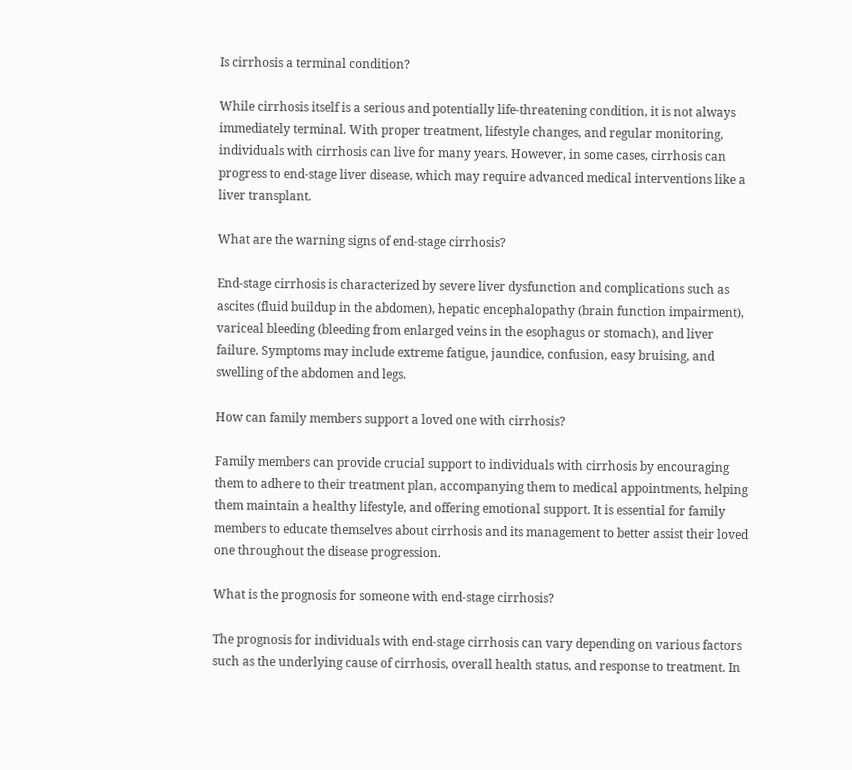Is cirrhosis a terminal condition?

While cirrhosis itself is a serious and potentially life-threatening condition, it is not always immediately terminal. With proper treatment, lifestyle changes, and regular monitoring, individuals with cirrhosis can live for many years. However, in some cases, cirrhosis can progress to end-stage liver disease, which may require advanced medical interventions like a liver transplant.

What are the warning signs of end-stage cirrhosis?

End-stage cirrhosis is characterized by severe liver dysfunction and complications such as ascites (fluid buildup in the abdomen), hepatic encephalopathy (brain function impairment), variceal bleeding (bleeding from enlarged veins in the esophagus or stomach), and liver failure. Symptoms may include extreme fatigue, jaundice, confusion, easy bruising, and swelling of the abdomen and legs.

How can family members support a loved one with cirrhosis?

Family members can provide crucial support to individuals with cirrhosis by encouraging them to adhere to their treatment plan, accompanying them to medical appointments, helping them maintain a healthy lifestyle, and offering emotional support. It is essential for family members to educate themselves about cirrhosis and its management to better assist their loved one throughout the disease progression.

What is the prognosis for someone with end-stage cirrhosis?

The prognosis for individuals with end-stage cirrhosis can vary depending on various factors such as the underlying cause of cirrhosis, overall health status, and response to treatment. In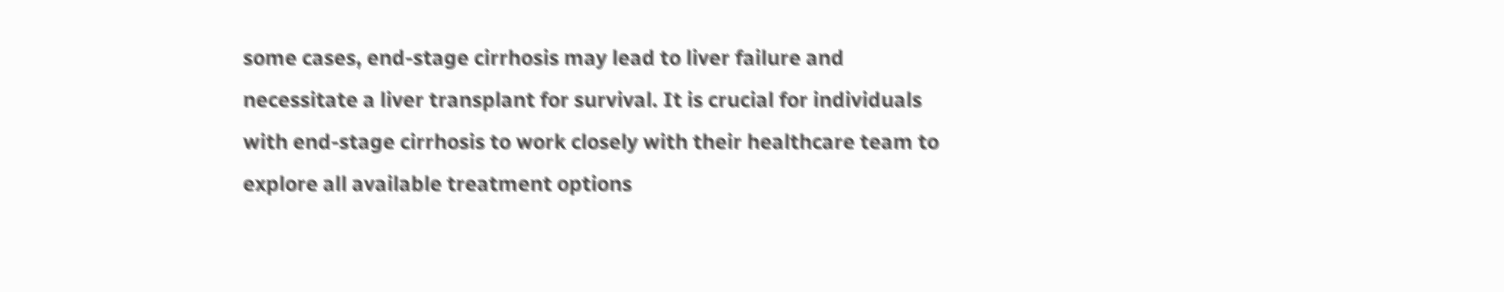some cases, end-stage cirrhosis may lead to liver failure and necessitate a liver transplant for survival. It is crucial for individuals with end-stage cirrhosis to work closely with their healthcare team to explore all available treatment options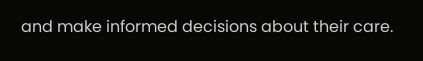and make informed decisions about their care.